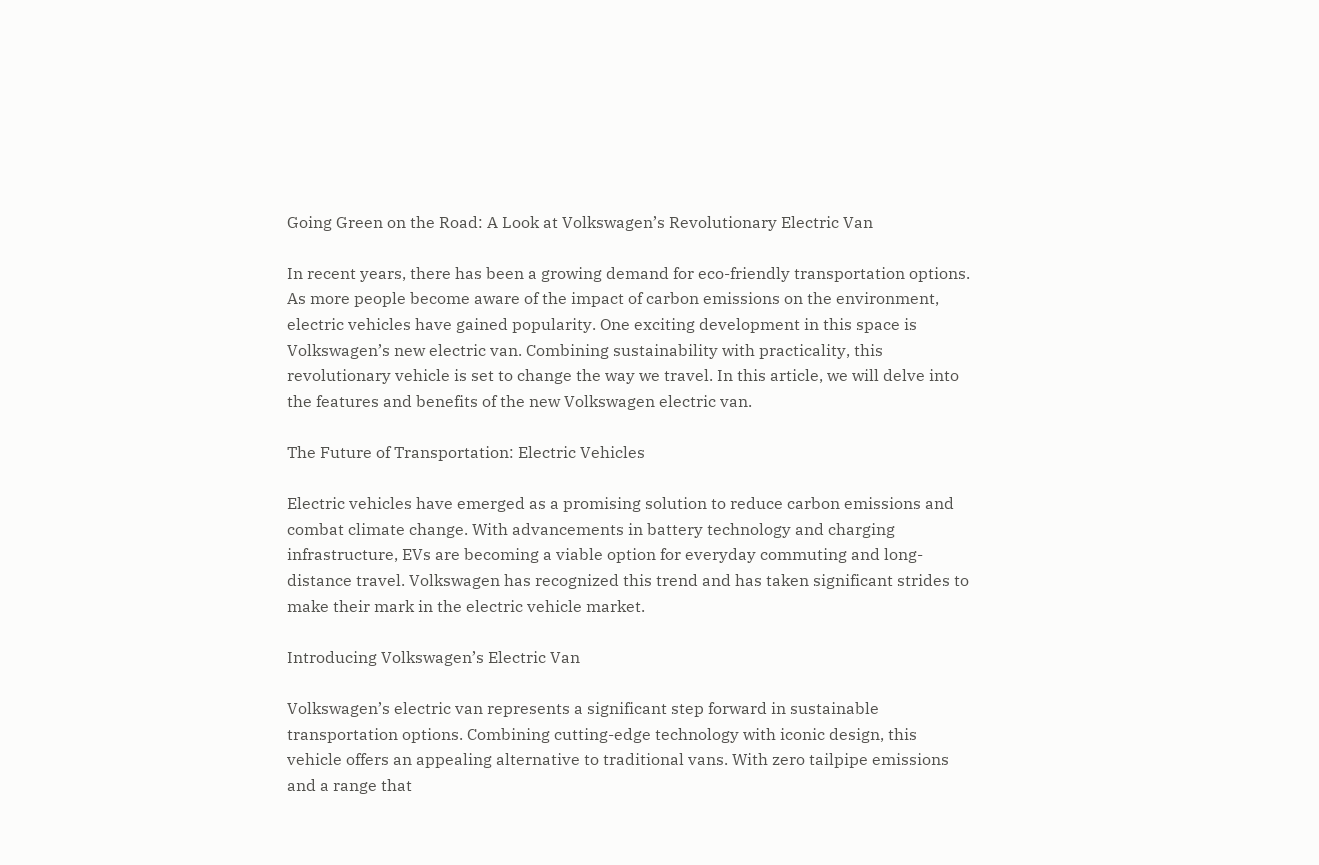Going Green on the Road: A Look at Volkswagen’s Revolutionary Electric Van

In recent years, there has been a growing demand for eco-friendly transportation options. As more people become aware of the impact of carbon emissions on the environment, electric vehicles have gained popularity. One exciting development in this space is Volkswagen’s new electric van. Combining sustainability with practicality, this revolutionary vehicle is set to change the way we travel. In this article, we will delve into the features and benefits of the new Volkswagen electric van.

The Future of Transportation: Electric Vehicles

Electric vehicles have emerged as a promising solution to reduce carbon emissions and combat climate change. With advancements in battery technology and charging infrastructure, EVs are becoming a viable option for everyday commuting and long-distance travel. Volkswagen has recognized this trend and has taken significant strides to make their mark in the electric vehicle market.

Introducing Volkswagen’s Electric Van

Volkswagen’s electric van represents a significant step forward in sustainable transportation options. Combining cutting-edge technology with iconic design, this vehicle offers an appealing alternative to traditional vans. With zero tailpipe emissions and a range that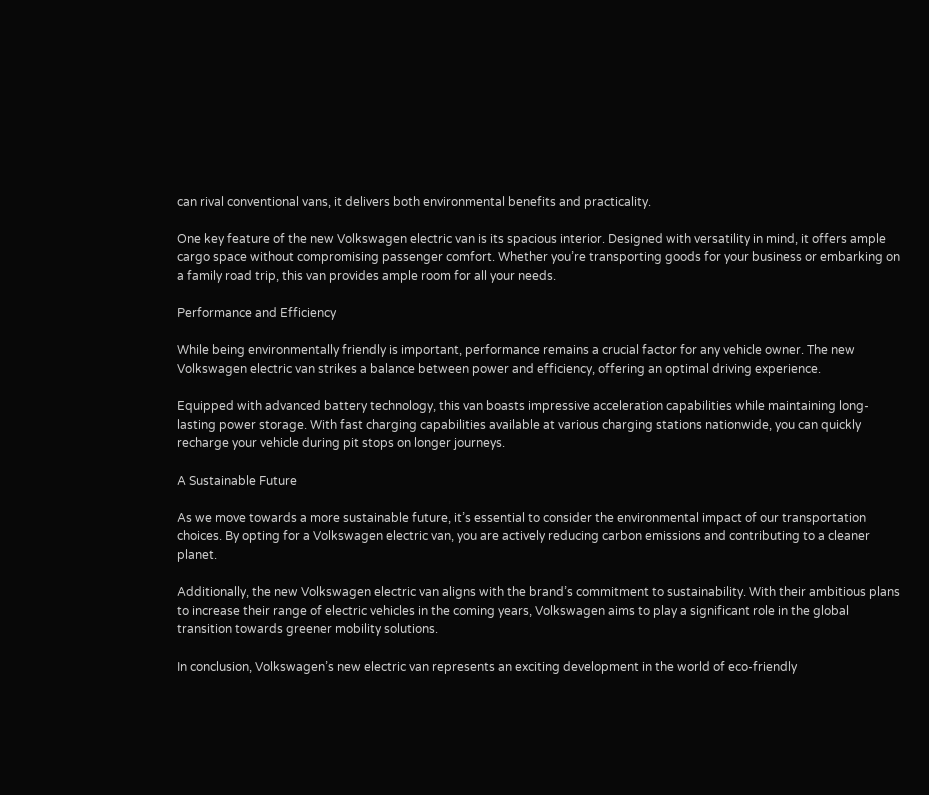can rival conventional vans, it delivers both environmental benefits and practicality.

One key feature of the new Volkswagen electric van is its spacious interior. Designed with versatility in mind, it offers ample cargo space without compromising passenger comfort. Whether you’re transporting goods for your business or embarking on a family road trip, this van provides ample room for all your needs.

Performance and Efficiency

While being environmentally friendly is important, performance remains a crucial factor for any vehicle owner. The new Volkswagen electric van strikes a balance between power and efficiency, offering an optimal driving experience.

Equipped with advanced battery technology, this van boasts impressive acceleration capabilities while maintaining long-lasting power storage. With fast charging capabilities available at various charging stations nationwide, you can quickly recharge your vehicle during pit stops on longer journeys.

A Sustainable Future

As we move towards a more sustainable future, it’s essential to consider the environmental impact of our transportation choices. By opting for a Volkswagen electric van, you are actively reducing carbon emissions and contributing to a cleaner planet.

Additionally, the new Volkswagen electric van aligns with the brand’s commitment to sustainability. With their ambitious plans to increase their range of electric vehicles in the coming years, Volkswagen aims to play a significant role in the global transition towards greener mobility solutions.

In conclusion, Volkswagen’s new electric van represents an exciting development in the world of eco-friendly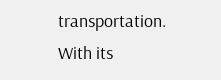transportation. With its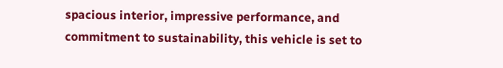spacious interior, impressive performance, and commitment to sustainability, this vehicle is set to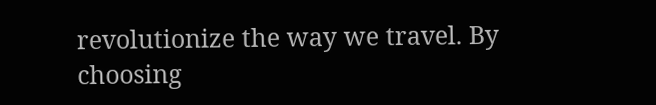revolutionize the way we travel. By choosing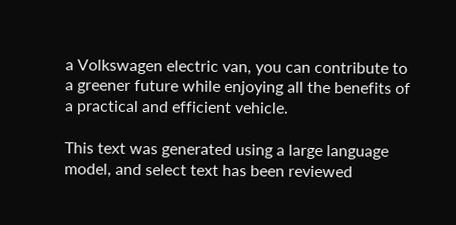a Volkswagen electric van, you can contribute to a greener future while enjoying all the benefits of a practical and efficient vehicle.

This text was generated using a large language model, and select text has been reviewed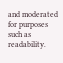and moderated for purposes such as readability.